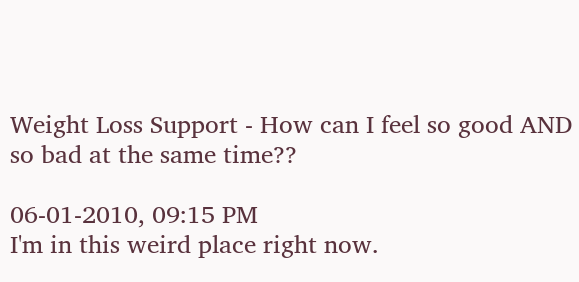Weight Loss Support - How can I feel so good AND so bad at the same time??

06-01-2010, 09:15 PM
I'm in this weird place right now.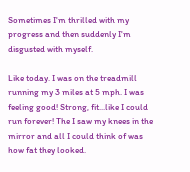Sometimes I'm thrilled with my progress and then suddenly I'm disgusted with myself.

Like today. I was on the treadmill running my 3 miles at 5 mph. I was feeling good! Strong, fit...like I could run forever! The I saw my knees in the mirror and all I could think of was how fat they looked.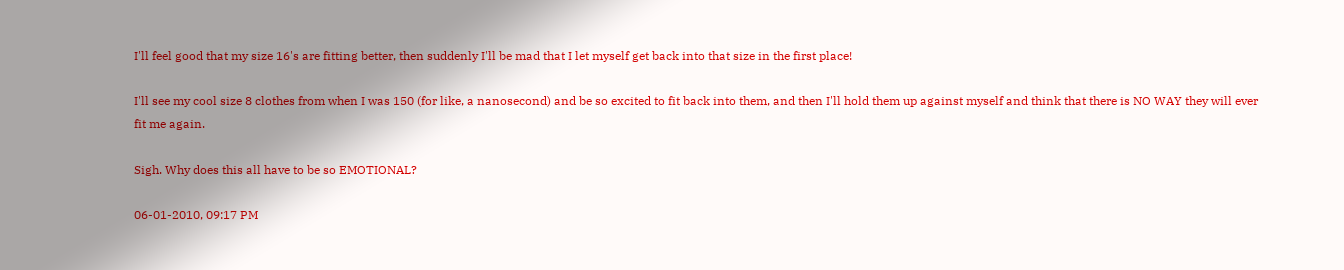I'll feel good that my size 16's are fitting better, then suddenly I'll be mad that I let myself get back into that size in the first place!

I'll see my cool size 8 clothes from when I was 150 (for like, a nanosecond) and be so excited to fit back into them, and then I'll hold them up against myself and think that there is NO WAY they will ever fit me again.

Sigh. Why does this all have to be so EMOTIONAL?

06-01-2010, 09:17 PM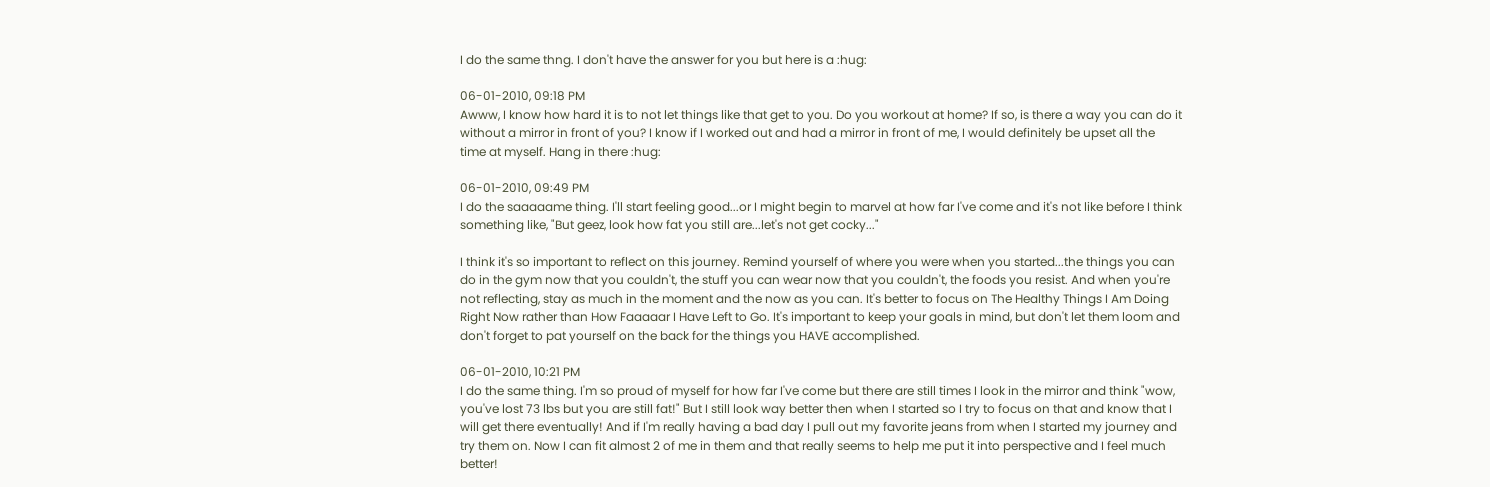I do the same thng. I don't have the answer for you but here is a :hug:

06-01-2010, 09:18 PM
Awww, I know how hard it is to not let things like that get to you. Do you workout at home? If so, is there a way you can do it without a mirror in front of you? I know if I worked out and had a mirror in front of me, I would definitely be upset all the time at myself. Hang in there :hug:

06-01-2010, 09:49 PM
I do the saaaaame thing. I'll start feeling good...or I might begin to marvel at how far I've come and it's not like before I think something like, "But geez, look how fat you still are...let's not get cocky..."

I think it's so important to reflect on this journey. Remind yourself of where you were when you started...the things you can do in the gym now that you couldn't, the stuff you can wear now that you couldn't, the foods you resist. And when you're not reflecting, stay as much in the moment and the now as you can. It's better to focus on The Healthy Things I Am Doing Right Now rather than How Faaaaar I Have Left to Go. It's important to keep your goals in mind, but don't let them loom and don't forget to pat yourself on the back for the things you HAVE accomplished.

06-01-2010, 10:21 PM
I do the same thing. I'm so proud of myself for how far I've come but there are still times I look in the mirror and think "wow, you've lost 73 lbs but you are still fat!" But I still look way better then when I started so I try to focus on that and know that I will get there eventually! And if I'm really having a bad day I pull out my favorite jeans from when I started my journey and try them on. Now I can fit almost 2 of me in them and that really seems to help me put it into perspective and I feel much better!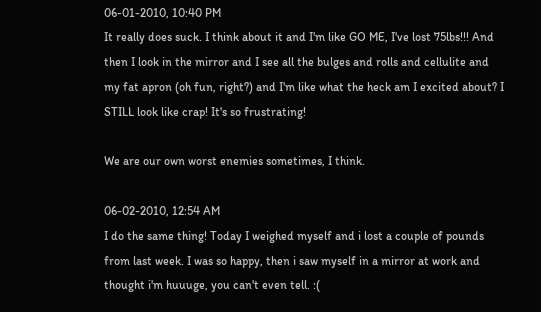06-01-2010, 10:40 PM
It really does suck. I think about it and I'm like GO ME, I've lost 75lbs!!! And then I look in the mirror and I see all the bulges and rolls and cellulite and my fat apron (oh fun, right?) and I'm like what the heck am I excited about? I STILL look like crap! It's so frustrating!

We are our own worst enemies sometimes, I think.

06-02-2010, 12:54 AM
I do the same thing! Today I weighed myself and i lost a couple of pounds from last week. I was so happy, then i saw myself in a mirror at work and thought i'm huuuge, you can't even tell. :(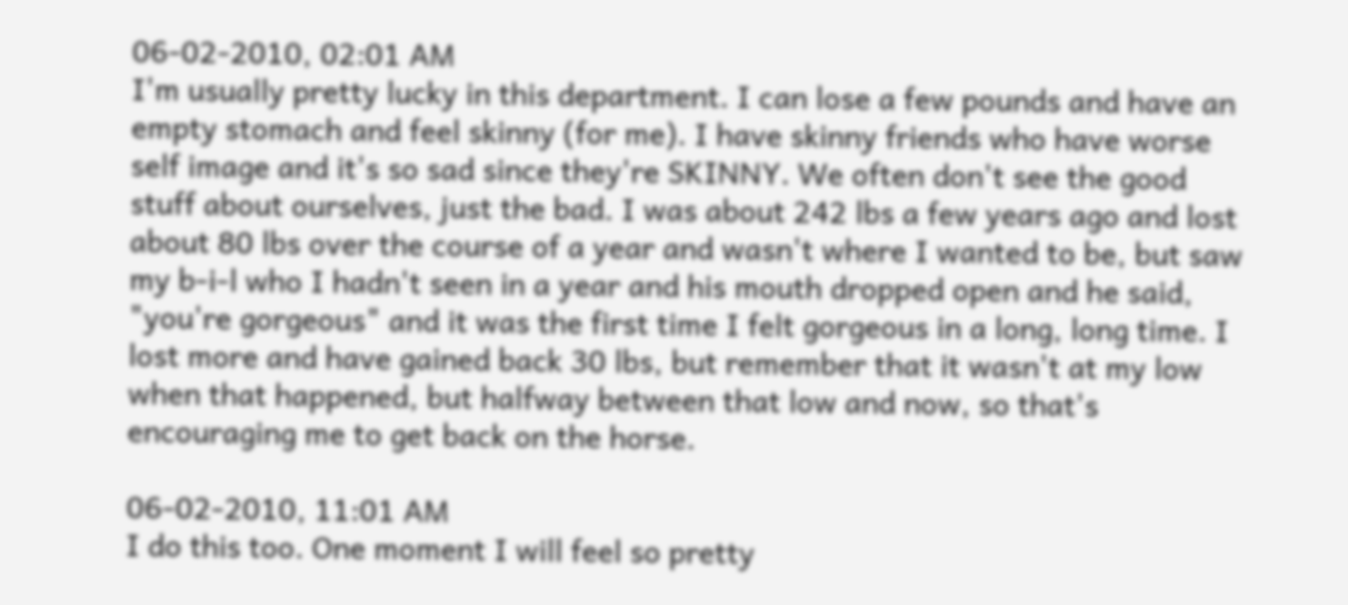06-02-2010, 02:01 AM
I'm usually pretty lucky in this department. I can lose a few pounds and have an empty stomach and feel skinny (for me). I have skinny friends who have worse self image and it's so sad since they're SKINNY. We often don't see the good stuff about ourselves, just the bad. I was about 242 lbs a few years ago and lost about 80 lbs over the course of a year and wasn't where I wanted to be, but saw my b-i-l who I hadn't seen in a year and his mouth dropped open and he said, "you're gorgeous" and it was the first time I felt gorgeous in a long, long time. I lost more and have gained back 30 lbs, but remember that it wasn't at my low when that happened, but halfway between that low and now, so that's encouraging me to get back on the horse.

06-02-2010, 11:01 AM
I do this too. One moment I will feel so pretty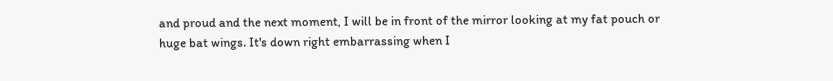and proud and the next moment, I will be in front of the mirror looking at my fat pouch or huge bat wings. It's down right embarrassing when I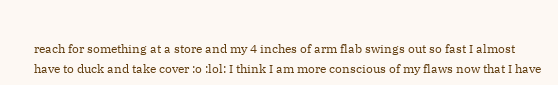reach for something at a store and my 4 inches of arm flab swings out so fast I almost have to duck and take cover :o :lol: I think I am more conscious of my flaws now that I have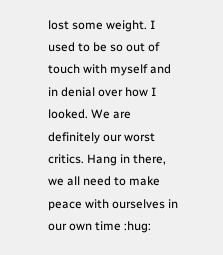lost some weight. I used to be so out of touch with myself and in denial over how I looked. We are definitely our worst critics. Hang in there, we all need to make peace with ourselves in our own time :hug: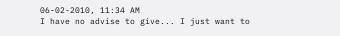06-02-2010, 11:34 AM
I have no advise to give... I just want to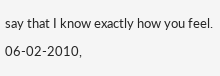say that I know exactly how you feel.

06-02-2010,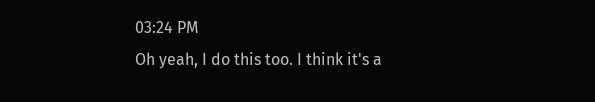03:24 PM
Oh yeah, I do this too. I think it's a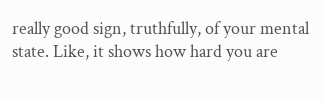really good sign, truthfully, of your mental state. Like, it shows how hard you are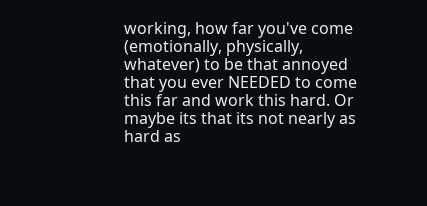working, how far you've come (emotionally, physically, whatever) to be that annoyed that you ever NEEDED to come this far and work this hard. Or maybe its that its not nearly as hard as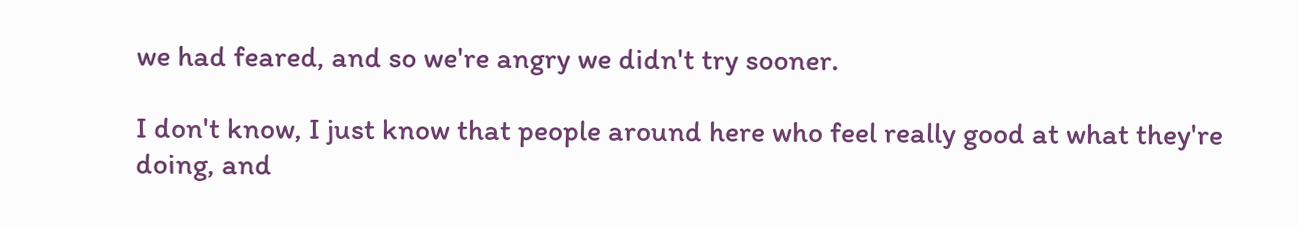we had feared, and so we're angry we didn't try sooner.

I don't know, I just know that people around here who feel really good at what they're doing, and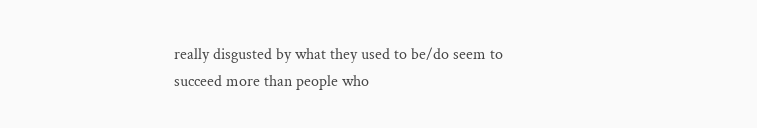really disgusted by what they used to be/do seem to succeed more than people who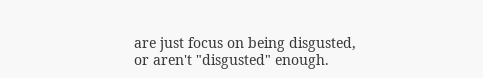are just focus on being disgusted, or aren't "disgusted" enough.